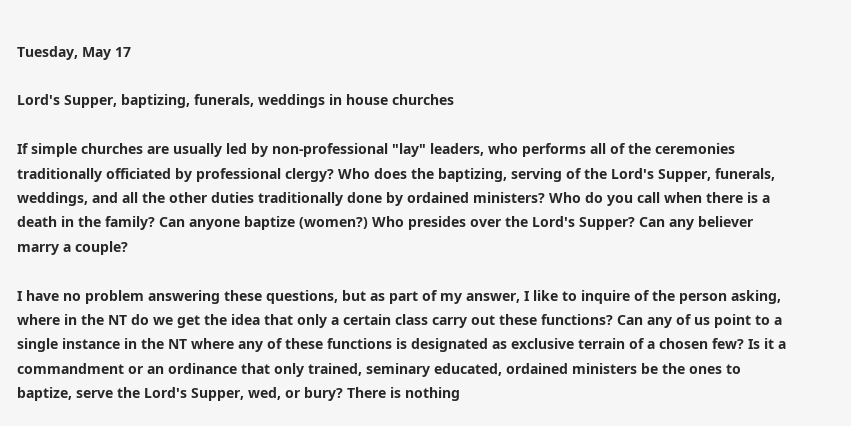Tuesday, May 17

Lord's Supper, baptizing, funerals, weddings in house churches

If simple churches are usually led by non-professional "lay" leaders, who performs all of the ceremonies traditionally officiated by professional clergy? Who does the baptizing, serving of the Lord's Supper, funerals, weddings, and all the other duties traditionally done by ordained ministers? Who do you call when there is a death in the family? Can anyone baptize (women?) Who presides over the Lord's Supper? Can any believer marry a couple?

I have no problem answering these questions, but as part of my answer, I like to inquire of the person asking, where in the NT do we get the idea that only a certain class carry out these functions? Can any of us point to a single instance in the NT where any of these functions is designated as exclusive terrain of a chosen few? Is it a commandment or an ordinance that only trained, seminary educated, ordained ministers be the ones to baptize, serve the Lord's Supper, wed, or bury? There is nothing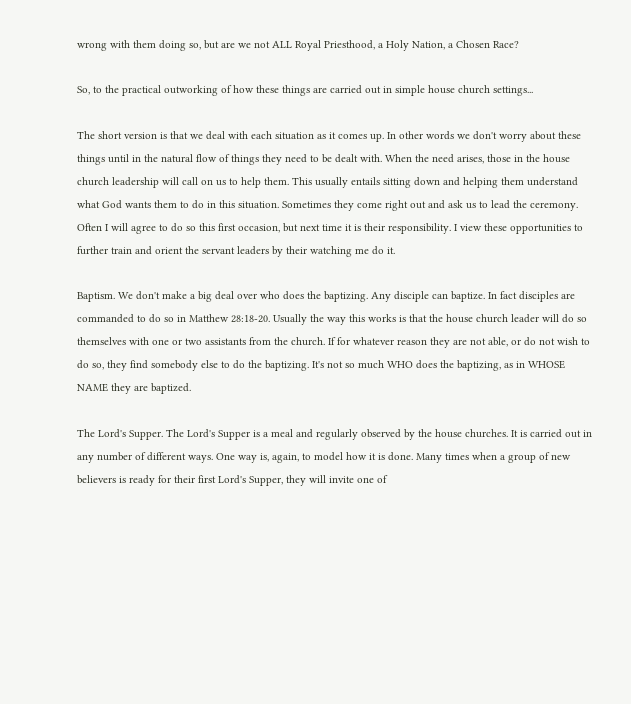wrong with them doing so, but are we not ALL Royal Priesthood, a Holy Nation, a Chosen Race?

So, to the practical outworking of how these things are carried out in simple house church settings...

The short version is that we deal with each situation as it comes up. In other words we don't worry about these things until in the natural flow of things they need to be dealt with. When the need arises, those in the house church leadership will call on us to help them. This usually entails sitting down and helping them understand what God wants them to do in this situation. Sometimes they come right out and ask us to lead the ceremony. Often I will agree to do so this first occasion, but next time it is their responsibility. I view these opportunities to further train and orient the servant leaders by their watching me do it.

Baptism. We don't make a big deal over who does the baptizing. Any disciple can baptize. In fact disciples are commanded to do so in Matthew 28:18-20. Usually the way this works is that the house church leader will do so themselves with one or two assistants from the church. If for whatever reason they are not able, or do not wish to do so, they find somebody else to do the baptizing. It's not so much WHO does the baptizing, as in WHOSE NAME they are baptized.

The Lord's Supper. The Lord's Supper is a meal and regularly observed by the house churches. It is carried out in any number of different ways. One way is, again, to model how it is done. Many times when a group of new believers is ready for their first Lord's Supper, they will invite one of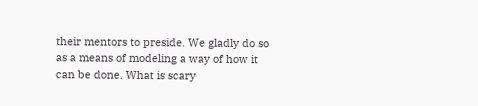their mentors to preside. We gladly do so as a means of modeling a way of how it can be done. What is scary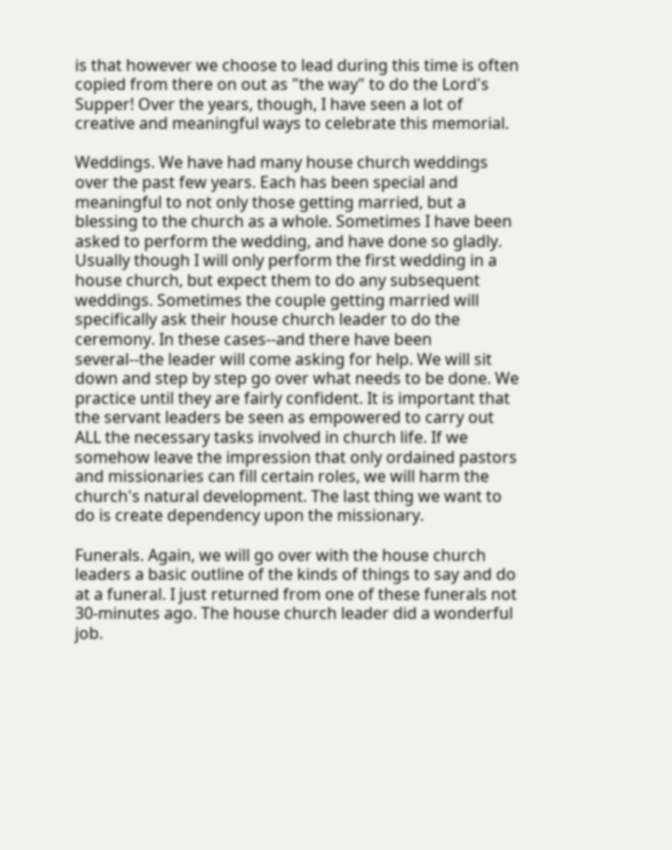is that however we choose to lead during this time is often copied from there on out as "the way" to do the Lord's Supper! Over the years, though, I have seen a lot of creative and meaningful ways to celebrate this memorial.

Weddings. We have had many house church weddings over the past few years. Each has been special and meaningful to not only those getting married, but a blessing to the church as a whole. Sometimes I have been asked to perform the wedding, and have done so gladly. Usually though I will only perform the first wedding in a house church, but expect them to do any subsequent weddings. Sometimes the couple getting married will specifically ask their house church leader to do the ceremony. In these cases--and there have been several--the leader will come asking for help. We will sit down and step by step go over what needs to be done. We practice until they are fairly confident. It is important that the servant leaders be seen as empowered to carry out ALL the necessary tasks involved in church life. If we somehow leave the impression that only ordained pastors and missionaries can fill certain roles, we will harm the church's natural development. The last thing we want to do is create dependency upon the missionary.

Funerals. Again, we will go over with the house church leaders a basic outline of the kinds of things to say and do at a funeral. I just returned from one of these funerals not 30-minutes ago. The house church leader did a wonderful job.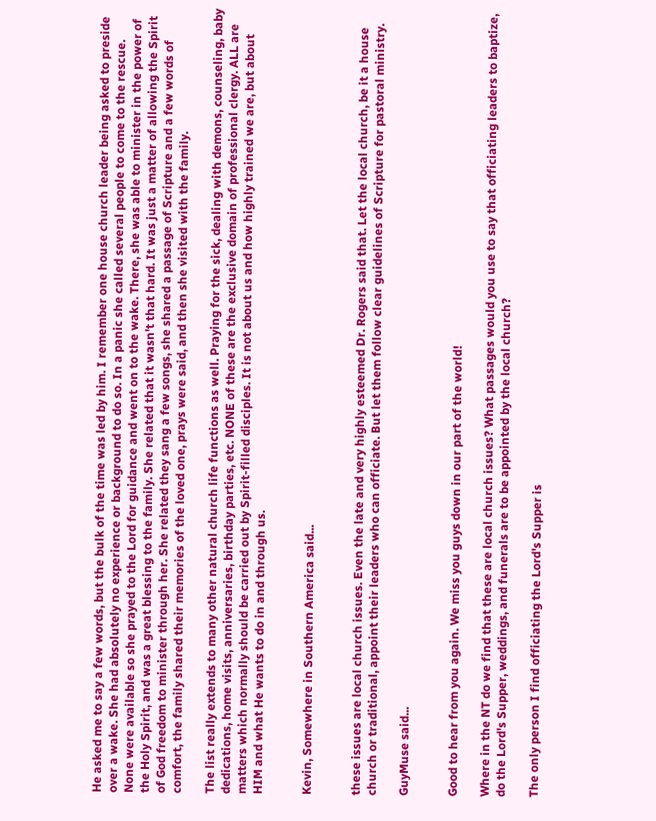He asked me to say a few words, but the bulk of the time was led by him. I remember one house church leader being asked to preside over a wake. She had absolutely no experience or background to do so. In a panic she called several people to come to the rescue. None were available so she prayed to the Lord for guidance and went on to the wake. There, she was able to minister in the power of the Holy Spirit, and was a great blessing to the family. She related that it wasn't that hard. It was just a matter of allowing the Spirit of God freedom to minister through her. She related they sang a few songs, she shared a passage of Scripture and a few words of comfort, the family shared their memories of the loved one, prays were said, and then she visited with the family.

The list really extends to many other natural church life functions as well. Praying for the sick, dealing with demons, counseling, baby dedications, home visits, anniversaries, birthday parties, etc. NONE of these are the exclusive domain of professional clergy. ALL are matters which normally should be carried out by Spirit-filled disciples. It is not about us and how highly trained we are, but about HIM and what He wants to do in and through us.


Kevin, Somewhere in Southern America said...


these issues are local church issues. Even the late and very highly esteemed Dr. Rogers said that. Let the local church, be it a house church or traditional, appoint their leaders who can officiate. But let them follow clear guidelines of Scripture for pastoral ministry.

GuyMuse said...


Good to hear from you again. We miss you guys down in our part of the world!

Where in the NT do we find that these are local church issues? What passages would you use to say that officiating leaders to baptize, do the Lord's Supper, weddings, and funerals are to be appointed by the local church?

The only person I find officiating the Lord's Supper is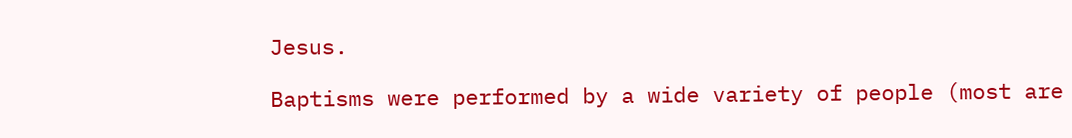Jesus.

Baptisms were performed by a wide variety of people (most are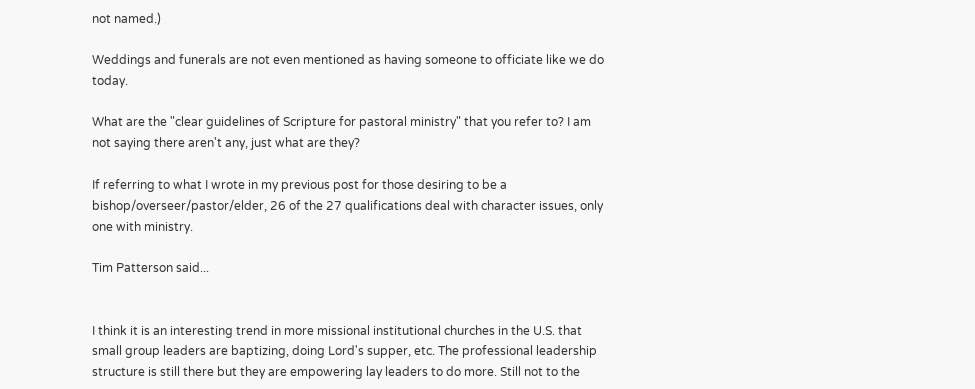not named.)

Weddings and funerals are not even mentioned as having someone to officiate like we do today.

What are the "clear guidelines of Scripture for pastoral ministry" that you refer to? I am not saying there aren't any, just what are they?

If referring to what I wrote in my previous post for those desiring to be a bishop/overseer/pastor/elder, 26 of the 27 qualifications deal with character issues, only one with ministry.

Tim Patterson said...


I think it is an interesting trend in more missional institutional churches in the U.S. that small group leaders are baptizing, doing Lord's supper, etc. The professional leadership structure is still there but they are empowering lay leaders to do more. Still not to the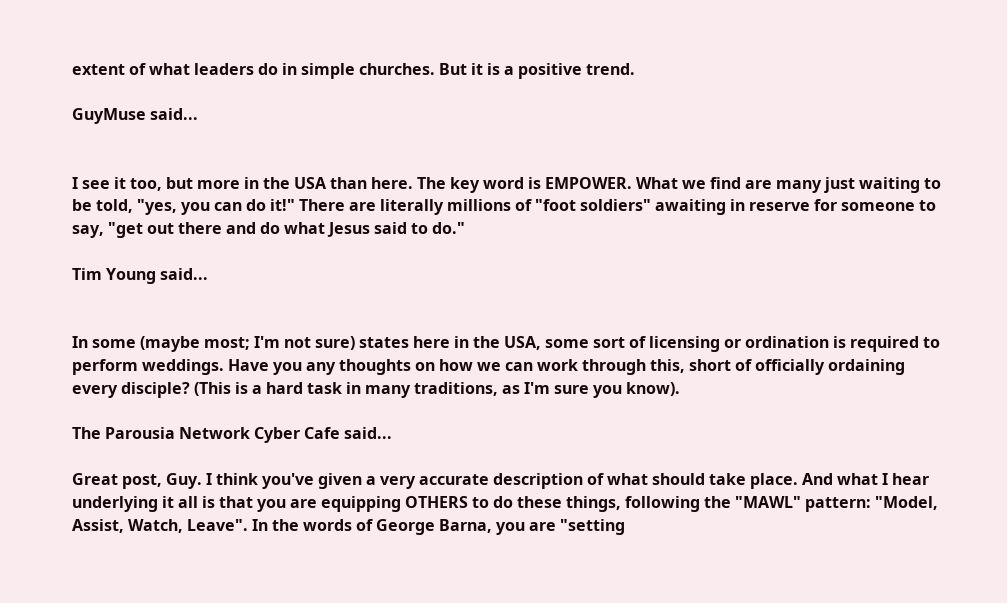extent of what leaders do in simple churches. But it is a positive trend.

GuyMuse said...


I see it too, but more in the USA than here. The key word is EMPOWER. What we find are many just waiting to be told, "yes, you can do it!" There are literally millions of "foot soldiers" awaiting in reserve for someone to say, "get out there and do what Jesus said to do."

Tim Young said...


In some (maybe most; I'm not sure) states here in the USA, some sort of licensing or ordination is required to perform weddings. Have you any thoughts on how we can work through this, short of officially ordaining every disciple? (This is a hard task in many traditions, as I'm sure you know).

The Parousia Network Cyber Cafe said...

Great post, Guy. I think you've given a very accurate description of what should take place. And what I hear underlying it all is that you are equipping OTHERS to do these things, following the "MAWL" pattern: "Model, Assist, Watch, Leave". In the words of George Barna, you are "setting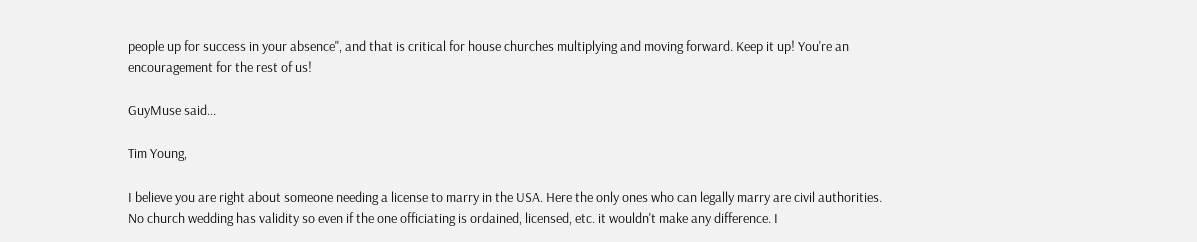people up for success in your absence", and that is critical for house churches multiplying and moving forward. Keep it up! You're an encouragement for the rest of us!

GuyMuse said...

Tim Young,

I believe you are right about someone needing a license to marry in the USA. Here the only ones who can legally marry are civil authorities. No church wedding has validity so even if the one officiating is ordained, licensed, etc. it wouldn't make any difference. I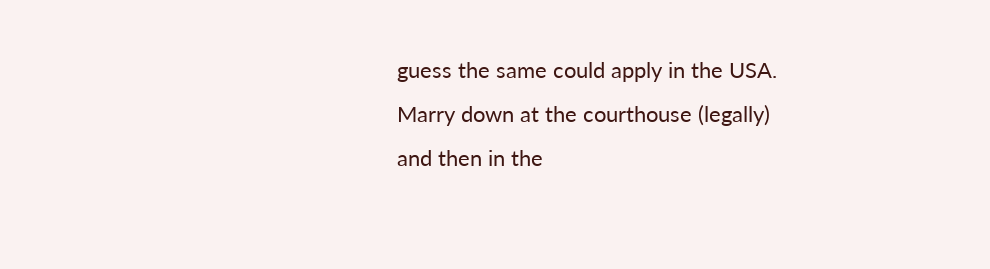guess the same could apply in the USA. Marry down at the courthouse (legally) and then in the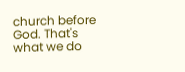church before God. That's what we do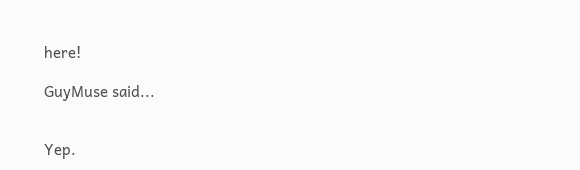here!

GuyMuse said...


Yep.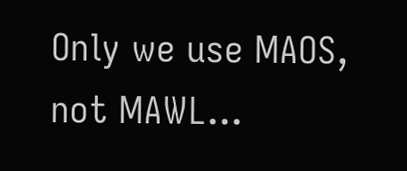Only we use MAOS, not MAWL...